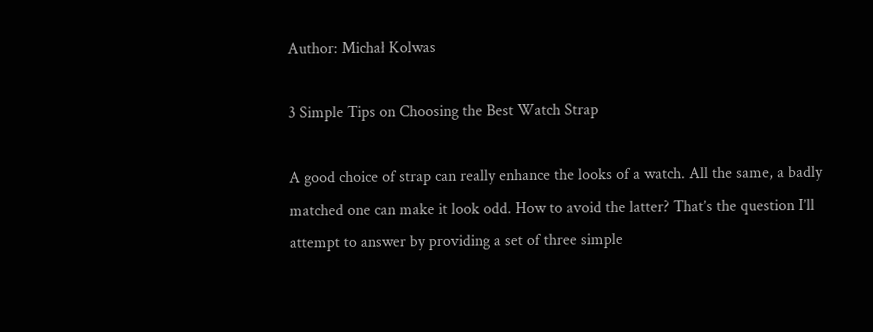Author: Michał Kolwas

3 Simple Tips on Choosing the Best Watch Strap

A good choice of strap can really enhance the looks of a watch. All the same, a badly matched one can make it look odd. How to avoid the latter? That’s the question I’ll attempt to answer by providing a set of three simple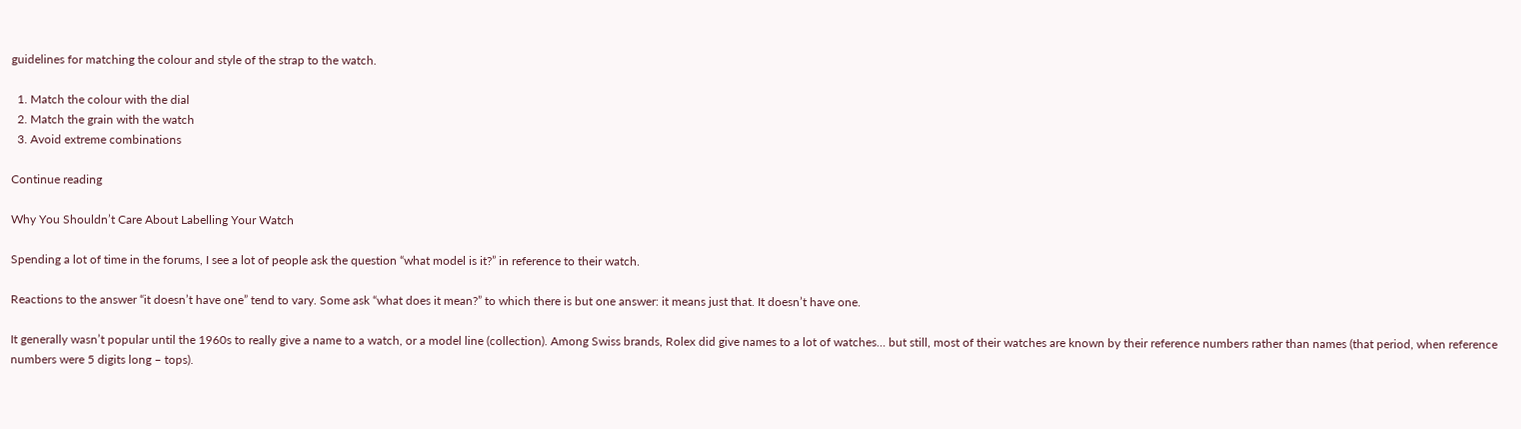guidelines for matching the colour and style of the strap to the watch.

  1. Match the colour with the dial
  2. Match the grain with the watch
  3. Avoid extreme combinations

Continue reading

Why You Shouldn’t Care About Labelling Your Watch

Spending a lot of time in the forums, I see a lot of people ask the question “what model is it?” in reference to their watch.

Reactions to the answer “it doesn’t have one” tend to vary. Some ask “what does it mean?” to which there is but one answer: it means just that. It doesn’t have one.

It generally wasn’t popular until the 1960s to really give a name to a watch, or a model line (collection). Among Swiss brands, Rolex did give names to a lot of watches… but still, most of their watches are known by their reference numbers rather than names (that period, when reference numbers were 5 digits long – tops).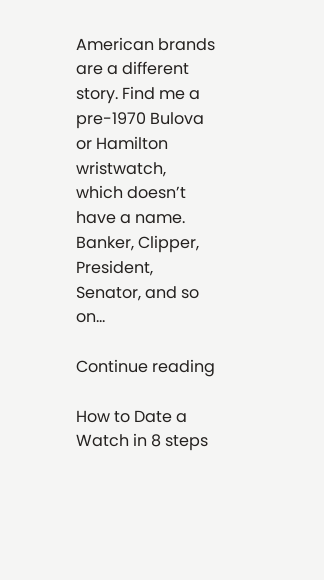American brands are a different story. Find me a pre-1970 Bulova or Hamilton wristwatch, which doesn’t have a name. Banker, Clipper, President, Senator, and so on…

Continue reading

How to Date a Watch in 8 steps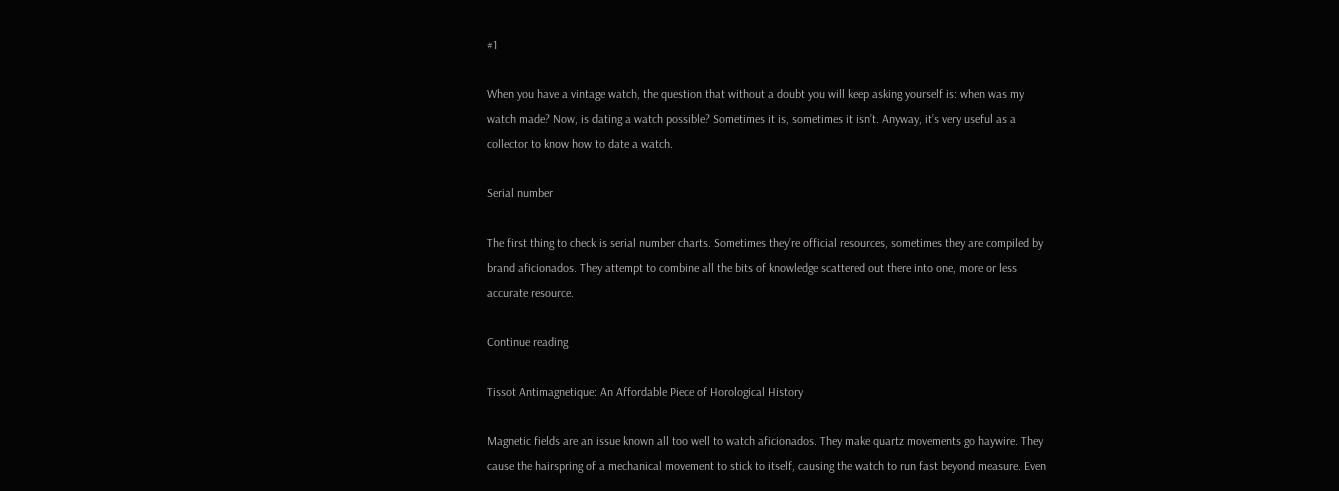#1

When you have a vintage watch, the question that without a doubt you will keep asking yourself is: when was my watch made? Now, is dating a watch possible? Sometimes it is, sometimes it isn’t. Anyway, it’s very useful as a collector to know how to date a watch.

Serial number

The first thing to check is serial number charts. Sometimes they’re official resources, sometimes they are compiled by brand aficionados. They attempt to combine all the bits of knowledge scattered out there into one, more or less accurate resource.

Continue reading

Tissot Antimagnetique: An Affordable Piece of Horological History

Magnetic fields are an issue known all too well to watch aficionados. They make quartz movements go haywire. They cause the hairspring of a mechanical movement to stick to itself, causing the watch to run fast beyond measure. Even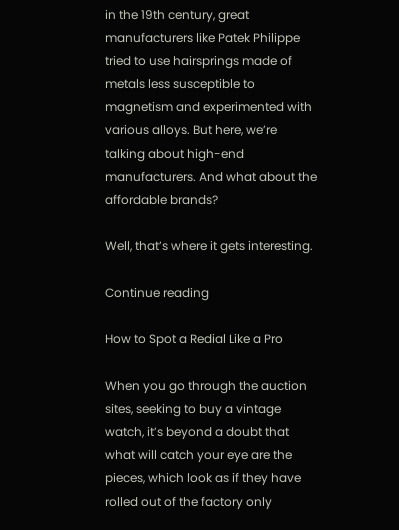in the 19th century, great manufacturers like Patek Philippe tried to use hairsprings made of metals less susceptible to magnetism and experimented with various alloys. But here, we’re talking about high-end manufacturers. And what about the affordable brands?

Well, that’s where it gets interesting.

Continue reading

How to Spot a Redial Like a Pro

When you go through the auction sites, seeking to buy a vintage watch, it’s beyond a doubt that what will catch your eye are the pieces, which look as if they have rolled out of the factory only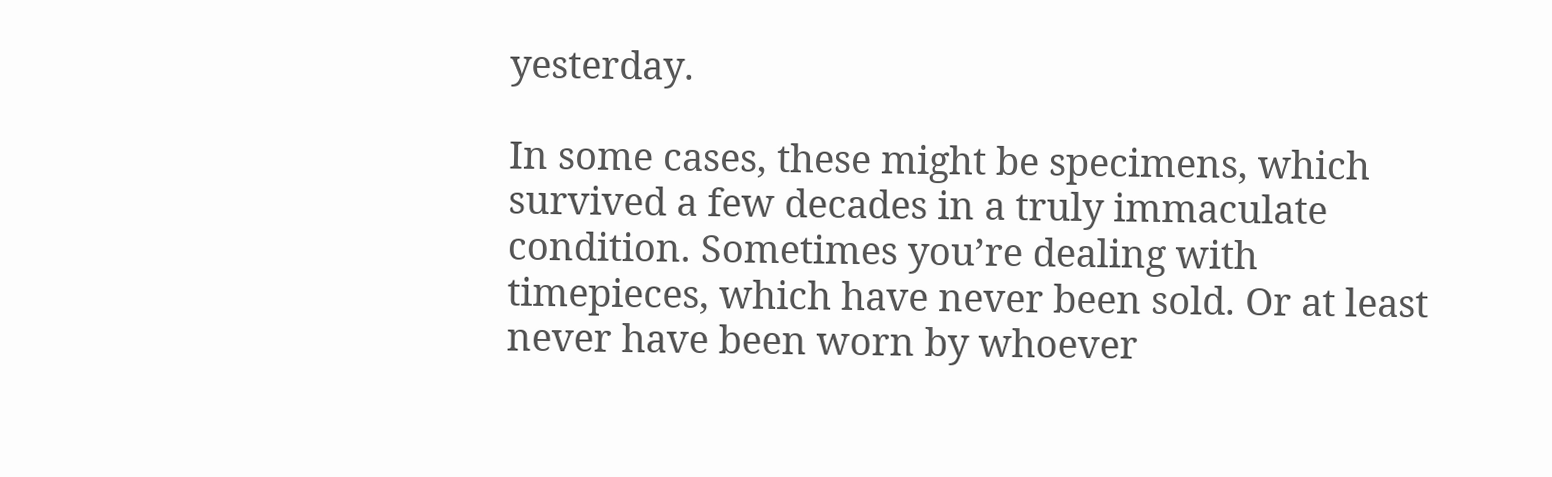yesterday.

In some cases, these might be specimens, which survived a few decades in a truly immaculate condition. Sometimes you’re dealing with timepieces, which have never been sold. Or at least never have been worn by whoever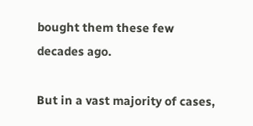bought them these few decades ago.

But in a vast majority of cases,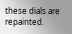these dials are repainted.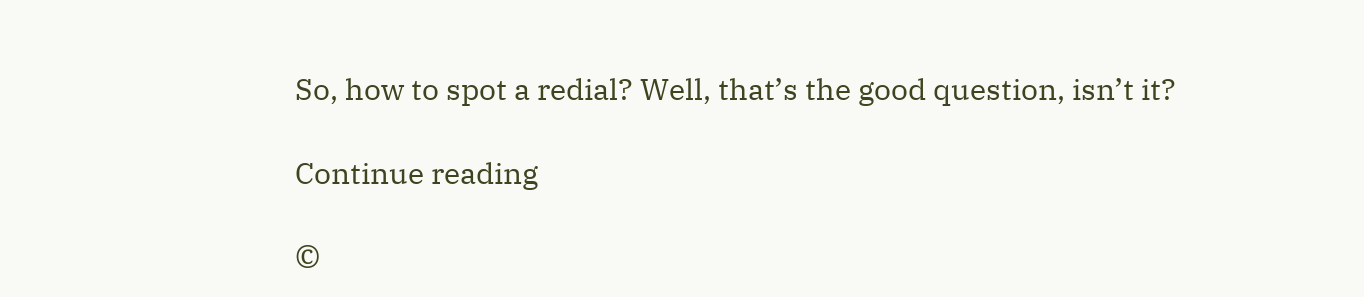So, how to spot a redial? Well, that’s the good question, isn’t it?

Continue reading

©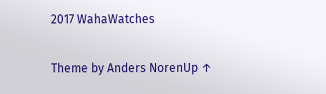2017 WahaWatches

Theme by Anders NorenUp ↑